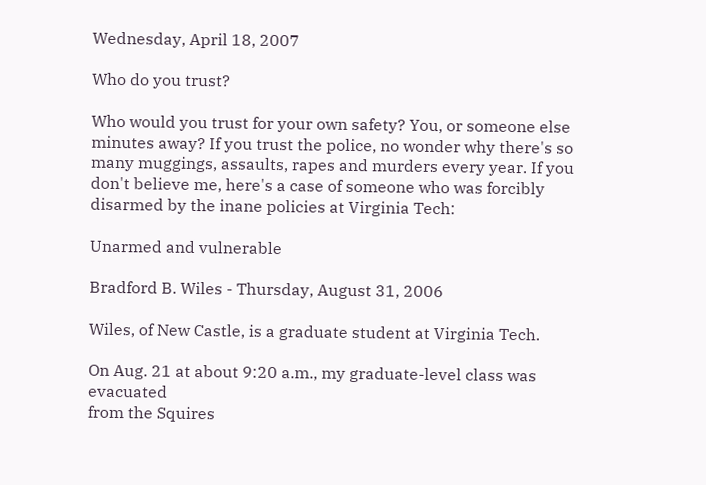Wednesday, April 18, 2007

Who do you trust?

Who would you trust for your own safety? You, or someone else minutes away? If you trust the police, no wonder why there's so many muggings, assaults, rapes and murders every year. If you don't believe me, here's a case of someone who was forcibly disarmed by the inane policies at Virginia Tech:

Unarmed and vulnerable

Bradford B. Wiles - Thursday, August 31, 2006

Wiles, of New Castle, is a graduate student at Virginia Tech.

On Aug. 21 at about 9:20 a.m., my graduate-level class was evacuated
from the Squires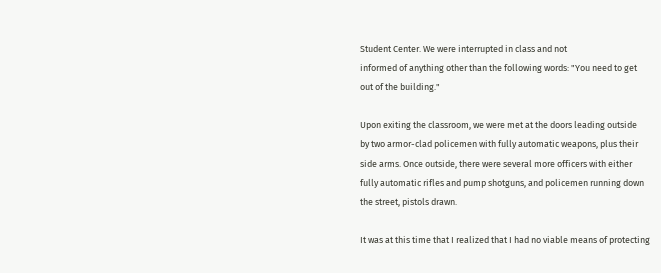Student Center. We were interrupted in class and not
informed of anything other than the following words: "You need to get
out of the building."

Upon exiting the classroom, we were met at the doors leading outside
by two armor-clad policemen with fully automatic weapons, plus their
side arms. Once outside, there were several more officers with either
fully automatic rifles and pump shotguns, and policemen running down
the street, pistols drawn.

It was at this time that I realized that I had no viable means of protecting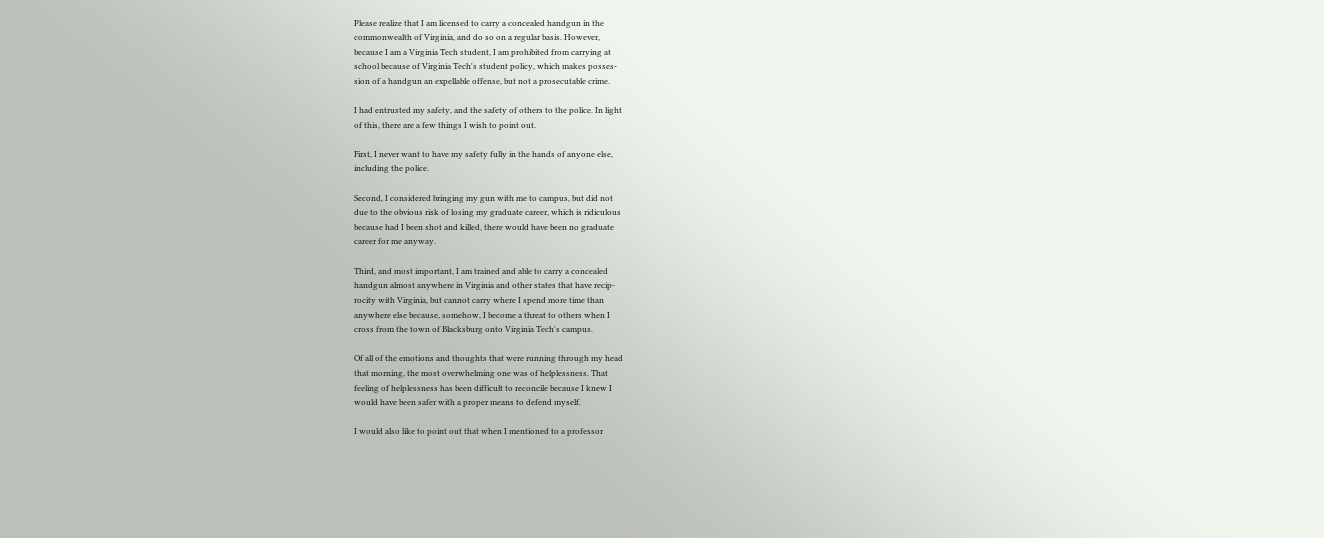Please realize that I am licensed to carry a concealed handgun in the
commonwealth of Virginia, and do so on a regular basis. However,
because I am a Virginia Tech student, I am prohibited from carrying at
school because of Virginia Tech's student policy, which makes posses-
sion of a handgun an expellable offense, but not a prosecutable crime.

I had entrusted my safety, and the safety of others to the police. In light
of this, there are a few things I wish to point out.

First, I never want to have my safety fully in the hands of anyone else,
including the police.

Second, I considered bringing my gun with me to campus, but did not
due to the obvious risk of losing my graduate career, which is ridiculous
because had I been shot and killed, there would have been no graduate
career for me anyway.

Third, and most important, I am trained and able to carry a concealed
handgun almost anywhere in Virginia and other states that have recip-
rocity with Virginia, but cannot carry where I spend more time than
anywhere else because, somehow, I become a threat to others when I
cross from the town of Blacksburg onto Virginia Tech's campus.

Of all of the emotions and thoughts that were running through my head
that morning, the most overwhelming one was of helplessness. That
feeling of helplessness has been difficult to reconcile because I knew I
would have been safer with a proper means to defend myself.

I would also like to point out that when I mentioned to a professor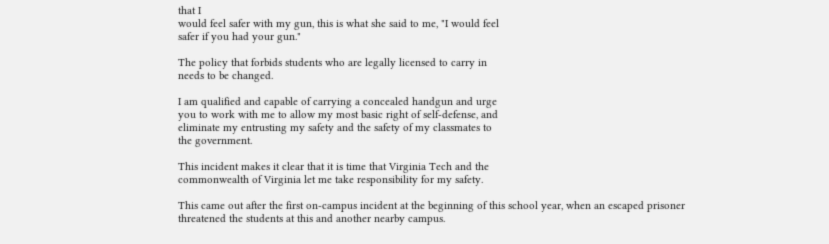that I
would feel safer with my gun, this is what she said to me, "I would feel
safer if you had your gun."

The policy that forbids students who are legally licensed to carry in
needs to be changed.

I am qualified and capable of carrying a concealed handgun and urge
you to work with me to allow my most basic right of self-defense, and
eliminate my entrusting my safety and the safety of my classmates to
the government.

This incident makes it clear that it is time that Virginia Tech and the
commonwealth of Virginia let me take responsibility for my safety.

This came out after the first on-campus incident at the beginning of this school year, when an escaped prisoner threatened the students at this and another nearby campus.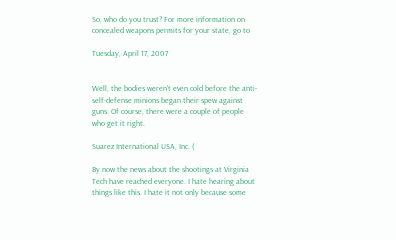So, who do you trust? For more information on concealed weapons permits for your state, go to

Tuesday, April 17, 2007


Well, the bodies weren't even cold before the anti-self-defense minions began their spew against guns. Of course, there were a couple of people who get it right.

Suarez International USA, Inc. (

By now the news about the shootings at Virginia Tech have reached everyone. I hate hearing about things like this. I hate it not only because some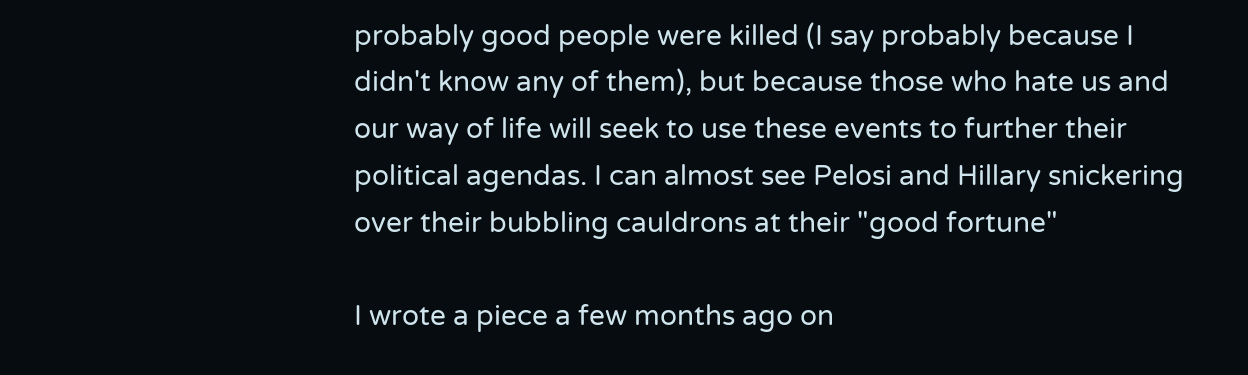probably good people were killed (I say probably because I didn't know any of them), but because those who hate us and our way of life will seek to use these events to further their political agendas. I can almost see Pelosi and Hillary snickering over their bubbling cauldrons at their "good fortune"

I wrote a piece a few months ago on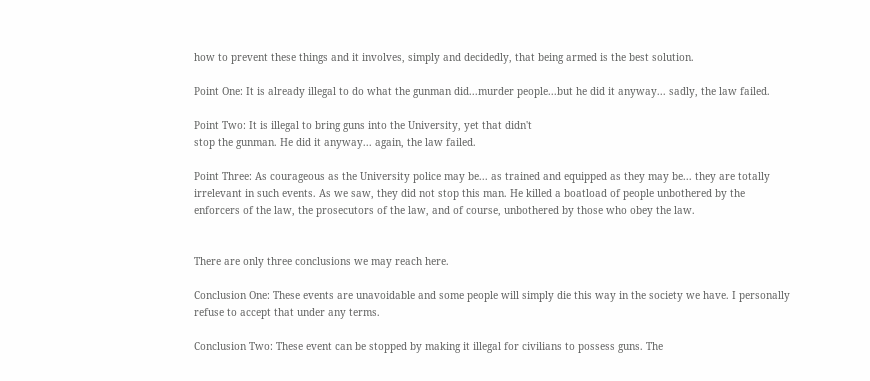how to prevent these things and it involves, simply and decidedly, that being armed is the best solution.

Point One: It is already illegal to do what the gunman did...murder people...but he did it anyway... sadly, the law failed.

Point Two: It is illegal to bring guns into the University, yet that didn't
stop the gunman. He did it anyway... again, the law failed.

Point Three: As courageous as the University police may be... as trained and equipped as they may be... they are totally irrelevant in such events. As we saw, they did not stop this man. He killed a boatload of people unbothered by the enforcers of the law, the prosecutors of the law, and of course, unbothered by those who obey the law.


There are only three conclusions we may reach here.

Conclusion One: These events are unavoidable and some people will simply die this way in the society we have. I personally refuse to accept that under any terms.

Conclusion Two: These event can be stopped by making it illegal for civilians to possess guns. The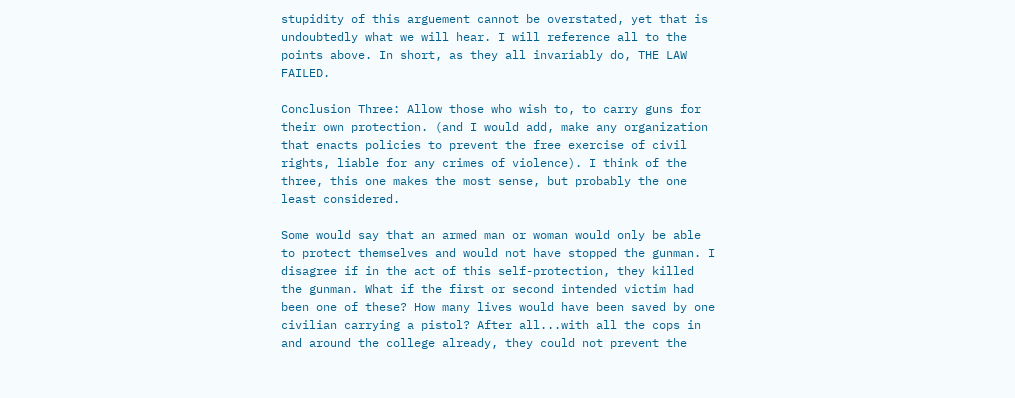stupidity of this arguement cannot be overstated, yet that is undoubtedly what we will hear. I will reference all to the points above. In short, as they all invariably do, THE LAW FAILED.

Conclusion Three: Allow those who wish to, to carry guns for their own protection. (and I would add, make any organization that enacts policies to prevent the free exercise of civil rights, liable for any crimes of violence). I think of the three, this one makes the most sense, but probably the one least considered.

Some would say that an armed man or woman would only be able to protect themselves and would not have stopped the gunman. I disagree if in the act of this self-protection, they killed the gunman. What if the first or second intended victim had been one of these? How many lives would have been saved by one civilian carrying a pistol? After all...with all the cops in and around the college already, they could not prevent the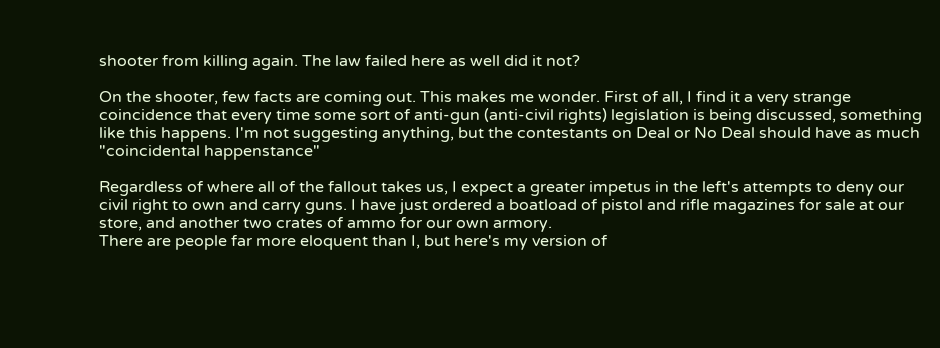shooter from killing again. The law failed here as well did it not?

On the shooter, few facts are coming out. This makes me wonder. First of all, I find it a very strange coincidence that every time some sort of anti-gun (anti-civil rights) legislation is being discussed, something like this happens. I'm not suggesting anything, but the contestants on Deal or No Deal should have as much "coincidental happenstance"

Regardless of where all of the fallout takes us, I expect a greater impetus in the left's attempts to deny our civil right to own and carry guns. I have just ordered a boatload of pistol and rifle magazines for sale at our store, and another two crates of ammo for our own armory.
There are people far more eloquent than I, but here's my version of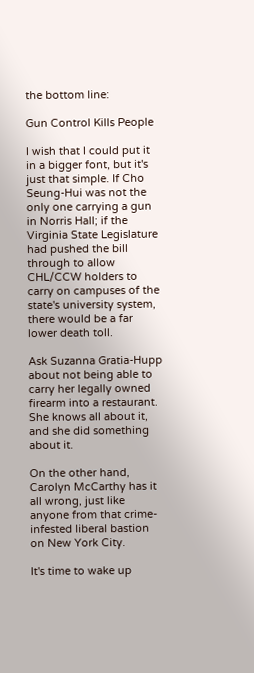the bottom line:

Gun Control Kills People

I wish that I could put it in a bigger font, but it's just that simple. If Cho Seung-Hui was not the only one carrying a gun in Norris Hall; if the Virginia State Legislature had pushed the bill through to allow CHL/CCW holders to carry on campuses of the state's university system, there would be a far lower death toll.

Ask Suzanna Gratia-Hupp about not being able to carry her legally owned firearm into a restaurant. She knows all about it, and she did something about it.

On the other hand, Carolyn McCarthy has it all wrong, just like anyone from that crime-infested liberal bastion on New York City.

It's time to wake up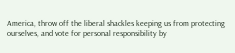America, throw off the liberal shackles keeping us from protecting ourselves, and vote for personal responsibility by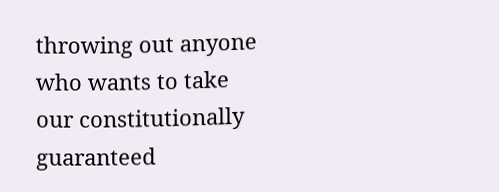throwing out anyone who wants to take our constitutionally guaranteed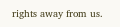rights away from us.